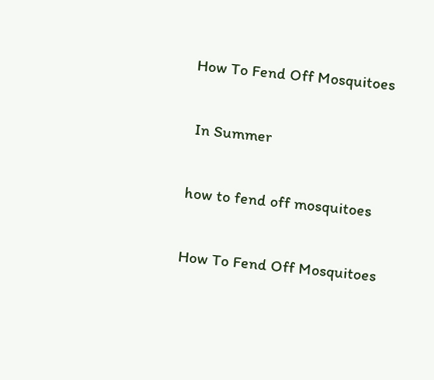How To Fend Off Mosquitoes

 In Summer

how to fend off mosquitoes

How To Fend Off Mosquitoes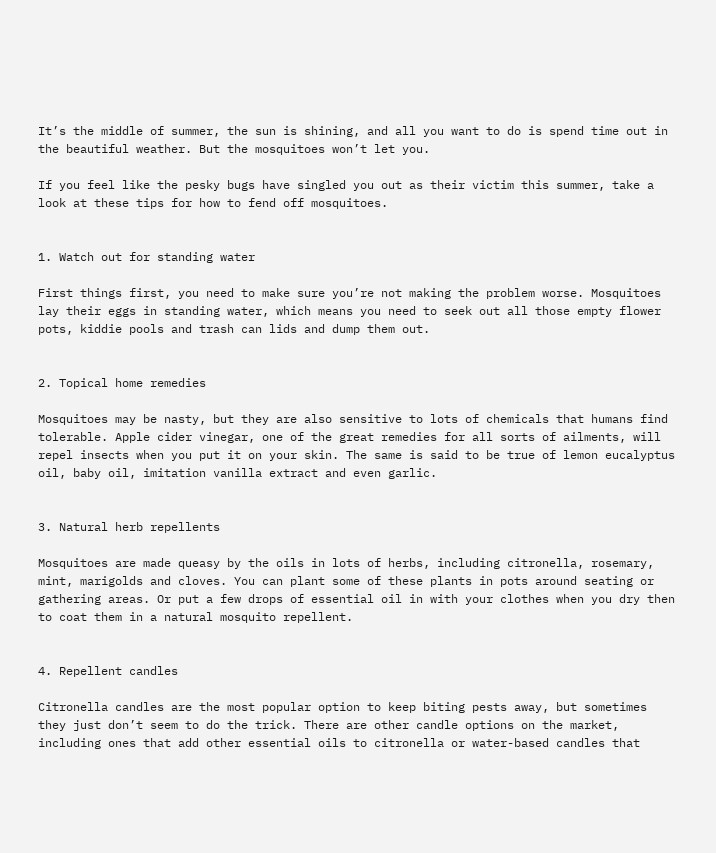It’s the middle of summer, the sun is shining, and all you want to do is spend time out in the beautiful weather. But the mosquitoes won’t let you.

If you feel like the pesky bugs have singled you out as their victim this summer, take a look at these tips for how to fend off mosquitoes.


1. Watch out for standing water

First things first, you need to make sure you’re not making the problem worse. Mosquitoes lay their eggs in standing water, which means you need to seek out all those empty flower pots, kiddie pools and trash can lids and dump them out.


2. Topical home remedies

Mosquitoes may be nasty, but they are also sensitive to lots of chemicals that humans find tolerable. Apple cider vinegar, one of the great remedies for all sorts of ailments, will repel insects when you put it on your skin. The same is said to be true of lemon eucalyptus oil, baby oil, imitation vanilla extract and even garlic.


3. Natural herb repellents

Mosquitoes are made queasy by the oils in lots of herbs, including citronella, rosemary, mint, marigolds and cloves. You can plant some of these plants in pots around seating or gathering areas. Or put a few drops of essential oil in with your clothes when you dry then to coat them in a natural mosquito repellent.


4. Repellent candles

Citronella candles are the most popular option to keep biting pests away, but sometimes they just don’t seem to do the trick. There are other candle options on the market, including ones that add other essential oils to citronella or water-based candles that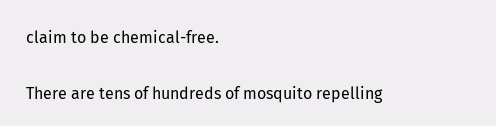claim to be chemical-free.

There are tens of hundreds of mosquito repelling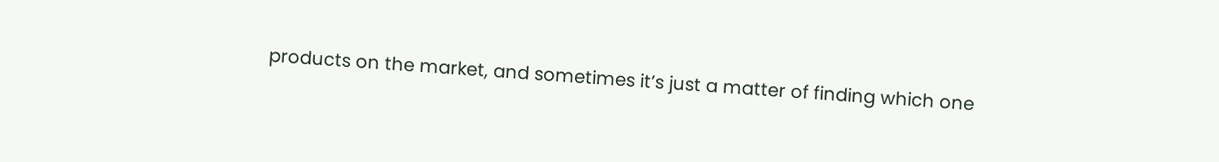products on the market, and sometimes it’s just a matter of finding which one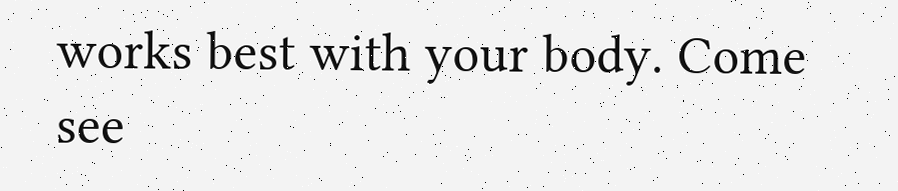works best with your body. Come see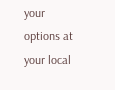your options at your local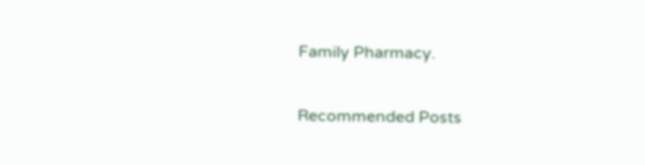Family Pharmacy.

Recommended Posts